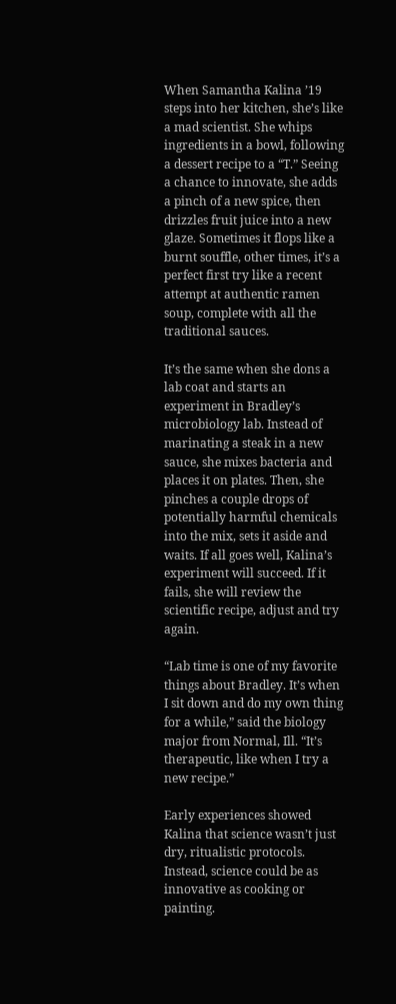When Samantha Kalina ’19 steps into her kitchen, she’s like a mad scientist. She whips ingredients in a bowl, following a dessert recipe to a “T.” Seeing a chance to innovate, she adds a pinch of a new spice, then drizzles fruit juice into a new glaze. Sometimes it flops like a burnt souffle, other times, it’s a perfect first try like a recent attempt at authentic ramen soup, complete with all the traditional sauces.

It’s the same when she dons a lab coat and starts an experiment in Bradley’s microbiology lab. Instead of marinating a steak in a new sauce, she mixes bacteria and places it on plates. Then, she pinches a couple drops of potentially harmful chemicals into the mix, sets it aside and waits. If all goes well, Kalina’s experiment will succeed. If it fails, she will review the scientific recipe, adjust and try again.

“Lab time is one of my favorite things about Bradley. It’s when I sit down and do my own thing for a while,” said the biology major from Normal, Ill. “It’s therapeutic, like when I try a new recipe.”

Early experiences showed Kalina that science wasn’t just dry, ritualistic protocols. Instead, science could be as innovative as cooking or painting.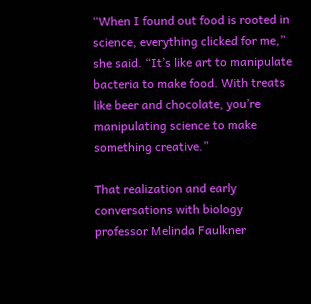“When I found out food is rooted in science, everything clicked for me,” she said. “It’s like art to manipulate bacteria to make food. With treats like beer and chocolate, you’re manipulating science to make something creative.”

That realization and early conversations with biology professor Melinda Faulkner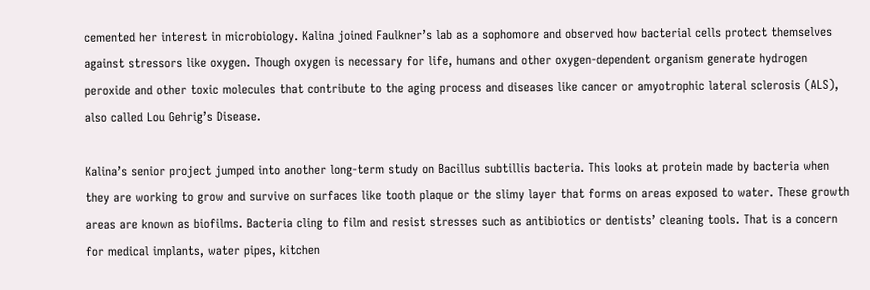cemented her interest in microbiology. Kalina joined Faulkner’s lab as a sophomore and observed how bacterial cells protect themselves against stressors like oxygen. Though oxygen is necessary for life, humans and other oxygen-dependent organism generate hydrogen peroxide and other toxic molecules that contribute to the aging process and diseases like cancer or amyotrophic lateral sclerosis (ALS), also called Lou Gehrig’s Disease.

Kalina’s senior project jumped into another long-term study on Bacillus subtillis bacteria. This looks at protein made by bacteria when they are working to grow and survive on surfaces like tooth plaque or the slimy layer that forms on areas exposed to water. These growth areas are known as biofilms. Bacteria cling to film and resist stresses such as antibiotics or dentists’ cleaning tools. That is a concern for medical implants, water pipes, kitchen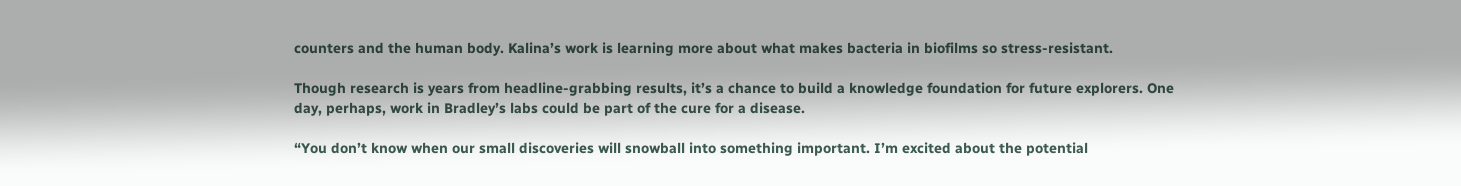counters and the human body. Kalina’s work is learning more about what makes bacteria in biofilms so stress-resistant.

Though research is years from headline-grabbing results, it’s a chance to build a knowledge foundation for future explorers. One day, perhaps, work in Bradley’s labs could be part of the cure for a disease.

“You don’t know when our small discoveries will snowball into something important. I’m excited about the potential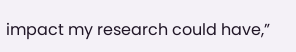impact my research could have,”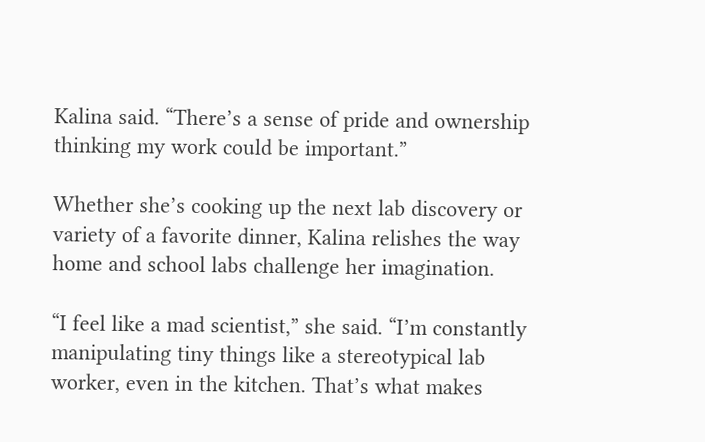Kalina said. “There’s a sense of pride and ownership thinking my work could be important.”

Whether she’s cooking up the next lab discovery or variety of a favorite dinner, Kalina relishes the way home and school labs challenge her imagination.

“I feel like a mad scientist,” she said. “I’m constantly manipulating tiny things like a stereotypical lab worker, even in the kitchen. That’s what makes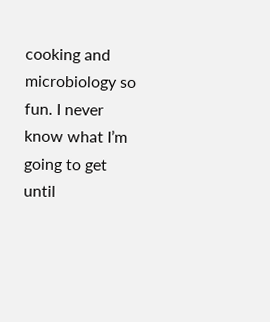cooking and microbiology so fun. I never know what I’m going to get until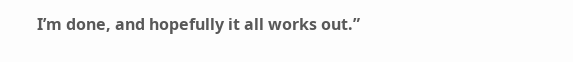I’m done, and hopefully it all works out.”